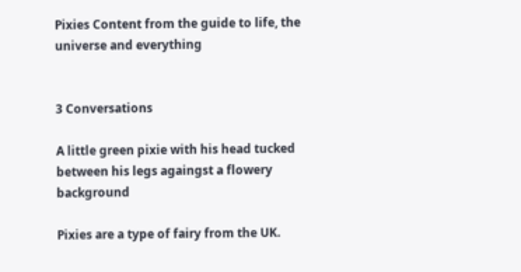Pixies Content from the guide to life, the universe and everything


3 Conversations

A little green pixie with his head tucked between his legs againgst a flowery background

Pixies are a type of fairy from the UK.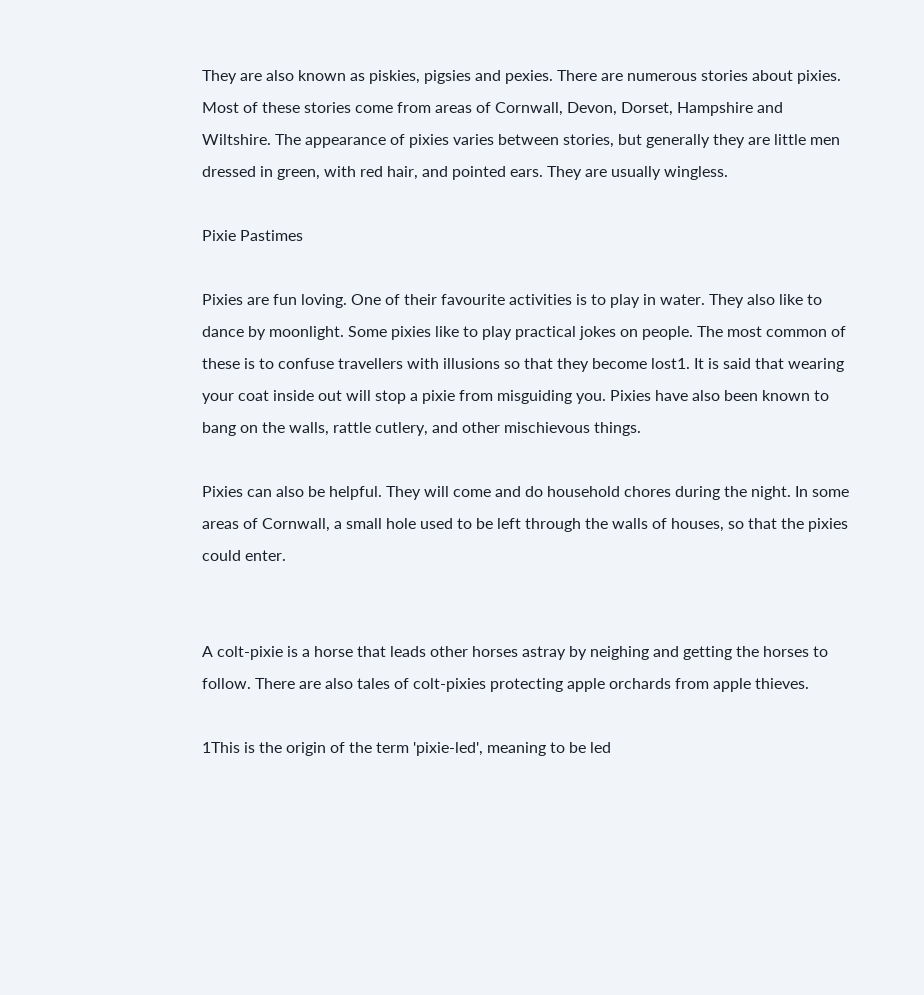They are also known as piskies, pigsies and pexies. There are numerous stories about pixies. Most of these stories come from areas of Cornwall, Devon, Dorset, Hampshire and Wiltshire. The appearance of pixies varies between stories, but generally they are little men dressed in green, with red hair, and pointed ears. They are usually wingless.

Pixie Pastimes

Pixies are fun loving. One of their favourite activities is to play in water. They also like to dance by moonlight. Some pixies like to play practical jokes on people. The most common of these is to confuse travellers with illusions so that they become lost1. It is said that wearing your coat inside out will stop a pixie from misguiding you. Pixies have also been known to bang on the walls, rattle cutlery, and other mischievous things.

Pixies can also be helpful. They will come and do household chores during the night. In some areas of Cornwall, a small hole used to be left through the walls of houses, so that the pixies could enter.


A colt-pixie is a horse that leads other horses astray by neighing and getting the horses to follow. There are also tales of colt-pixies protecting apple orchards from apple thieves.

1This is the origin of the term 'pixie-led', meaning to be led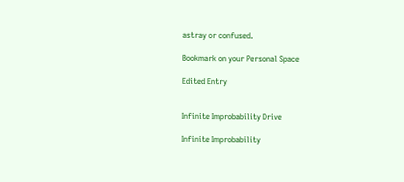astray or confused.

Bookmark on your Personal Space

Edited Entry


Infinite Improbability Drive

Infinite Improbability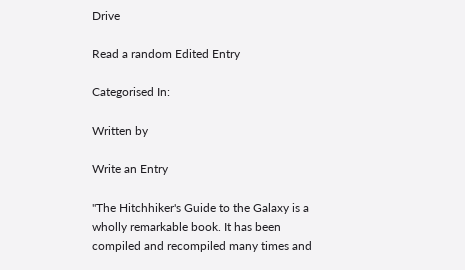Drive

Read a random Edited Entry

Categorised In:

Written by

Write an Entry

"The Hitchhiker's Guide to the Galaxy is a wholly remarkable book. It has been compiled and recompiled many times and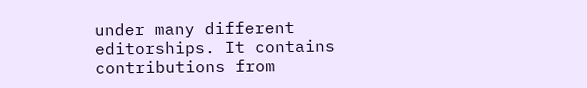under many different editorships. It contains contributions from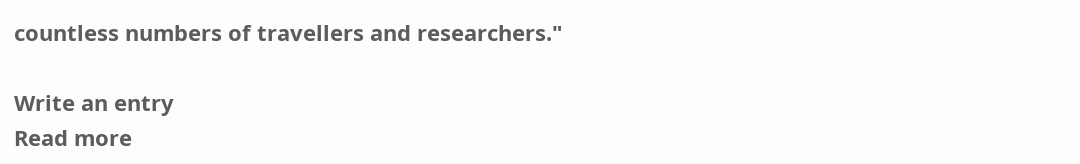countless numbers of travellers and researchers."

Write an entry
Read more